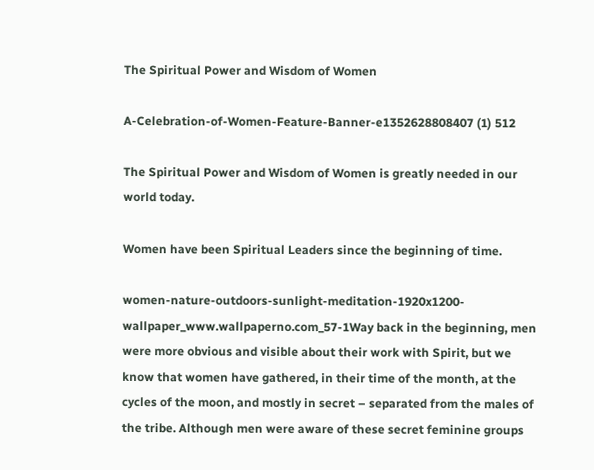The Spiritual Power and Wisdom of Women

A-Celebration-of-Women-Feature-Banner-e1352628808407 (1) 512

The Spiritual Power and Wisdom of Women is greatly needed in our world today.

Women have been Spiritual Leaders since the beginning of time.

women-nature-outdoors-sunlight-meditation-1920x1200-wallpaper_www.wallpaperno.com_57-1Way back in the beginning, men were more obvious and visible about their work with Spirit, but we know that women have gathered, in their time of the month, at the cycles of the moon, and mostly in secret – separated from the males of the tribe. Although men were aware of these secret feminine groups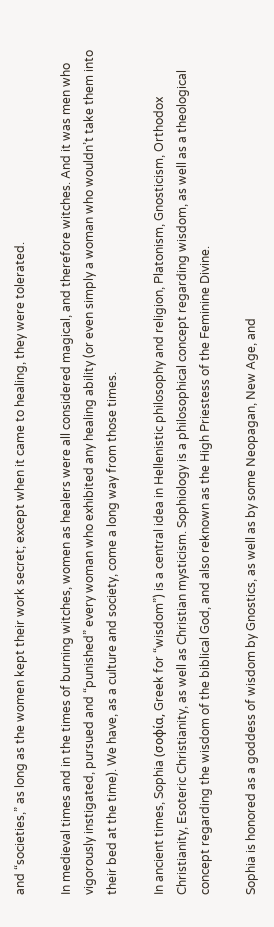and “societies,” as long as the women kept their work secret; except when it came to healing, they were tolerated.

In medieval times and in the times of burning witches, women as healers were all considered magical, and therefore witches. And it was men who vigorously instigated, pursued and “punished” every woman who exhibited any healing ability (or even simply a woman who wouldn’t take them into their bed at the time). We have, as a culture and society, come a long way from those times.

In ancient times, Sophia (σοφία, Greek for “wisdom”) is a central idea in Hellenistic philosophy and religion, Platonism, Gnosticism, Orthodox Christianity, Esoteric Christianity, as well as Christian mysticism. Sophiology is a philosophical concept regarding wisdom, as well as a theological concept regarding the wisdom of the biblical God, and also reknown as the High Priestess of the Feminine Divine.

Sophia is honored as a goddess of wisdom by Gnostics, as well as by some Neopagan, New Age, and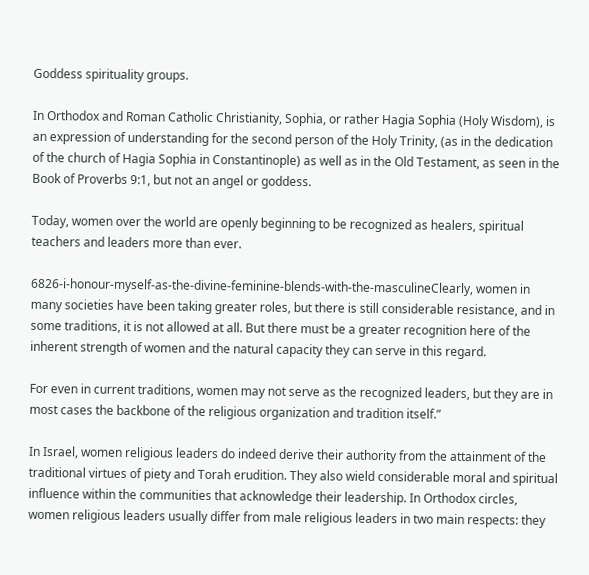Goddess spirituality groups.

In Orthodox and Roman Catholic Christianity, Sophia, or rather Hagia Sophia (Holy Wisdom), is an expression of understanding for the second person of the Holy Trinity, (as in the dedication of the church of Hagia Sophia in Constantinople) as well as in the Old Testament, as seen in the Book of Proverbs 9:1, but not an angel or goddess.

Today, women over the world are openly beginning to be recognized as healers, spiritual teachers and leaders more than ever.

6826-i-honour-myself-as-the-divine-feminine-blends-with-the-masculineClearly, women in many societies have been taking greater roles, but there is still considerable resistance, and in some traditions, it is not allowed at all. But there must be a greater recognition here of the inherent strength of women and the natural capacity they can serve in this regard.

For even in current traditions, women may not serve as the recognized leaders, but they are in most cases the backbone of the religious organization and tradition itself.”

In Israel, women religious leaders do indeed derive their authority from the attainment of the traditional virtues of piety and Torah erudition. They also wield considerable moral and spiritual influence within the communities that acknowledge their leadership. In Orthodox circles, women religious leaders usually differ from male religious leaders in two main respects: they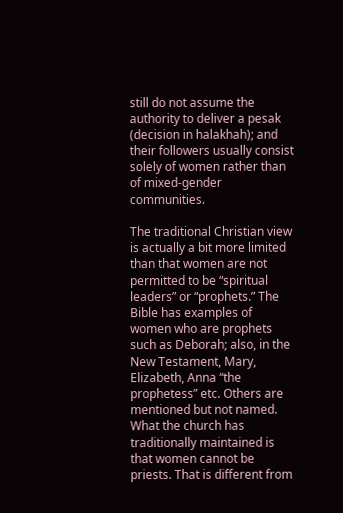still do not assume the authority to deliver a pesak (decision in halakhah); and their followers usually consist solely of women rather than of mixed-gender communities.

The traditional Christian view is actually a bit more limited than that women are not permitted to be “spiritual leaders” or “prophets.” The Bible has examples of women who are prophets such as Deborah; also, in the New Testament, Mary, Elizabeth, Anna “the prophetess” etc. Others are mentioned but not named. What the church has traditionally maintained is that women cannot be priests. That is different from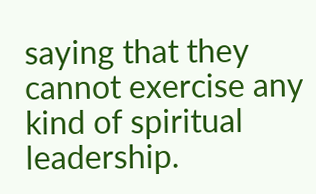saying that they cannot exercise any kind of spiritual leadership.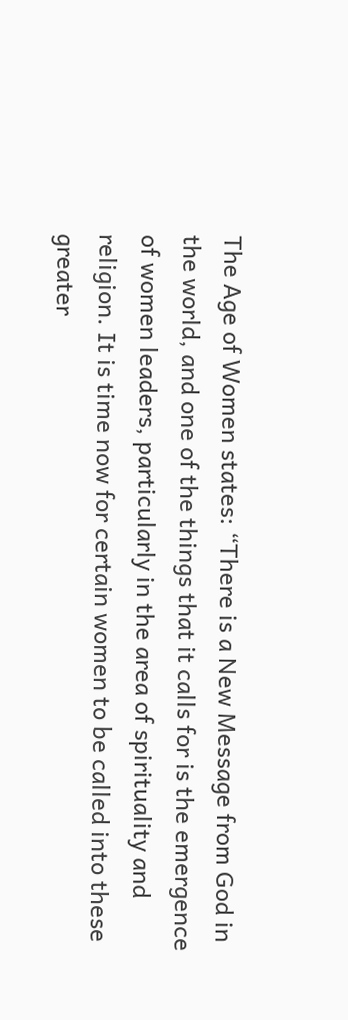The Age of Women states: “There is a New Message from God in the world, and one of the things that it calls for is the emergence of women leaders, particularly in the area of spirituality and religion. It is time now for certain women to be called into these greater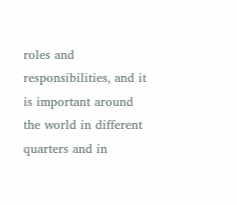roles and responsibilities, and it is important around the world in different quarters and in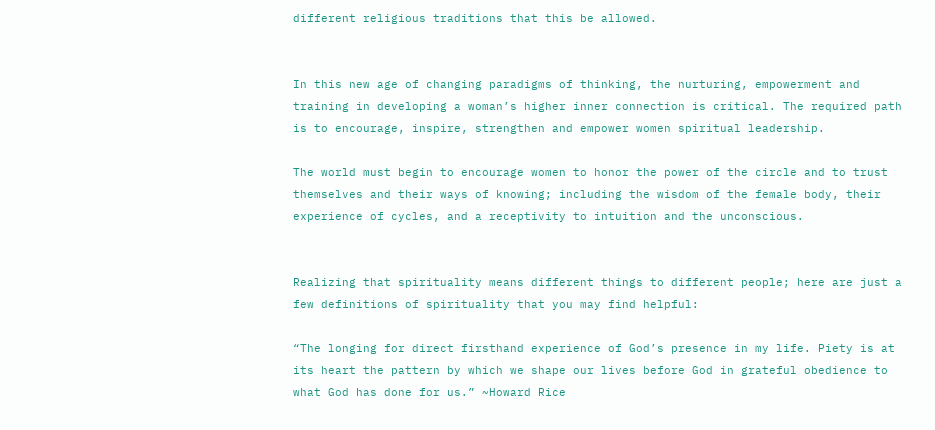different religious traditions that this be allowed.


In this new age of changing paradigms of thinking, the nurturing, empowerment and training in developing a woman’s higher inner connection is critical. The required path is to encourage, inspire, strengthen and empower women spiritual leadership.

The world must begin to encourage women to honor the power of the circle and to trust themselves and their ways of knowing; including the wisdom of the female body, their experience of cycles, and a receptivity to intuition and the unconscious.


Realizing that spirituality means different things to different people; here are just a few definitions of spirituality that you may find helpful:

“The longing for direct firsthand experience of God’s presence in my life. Piety is at its heart the pattern by which we shape our lives before God in grateful obedience to what God has done for us.” ~Howard Rice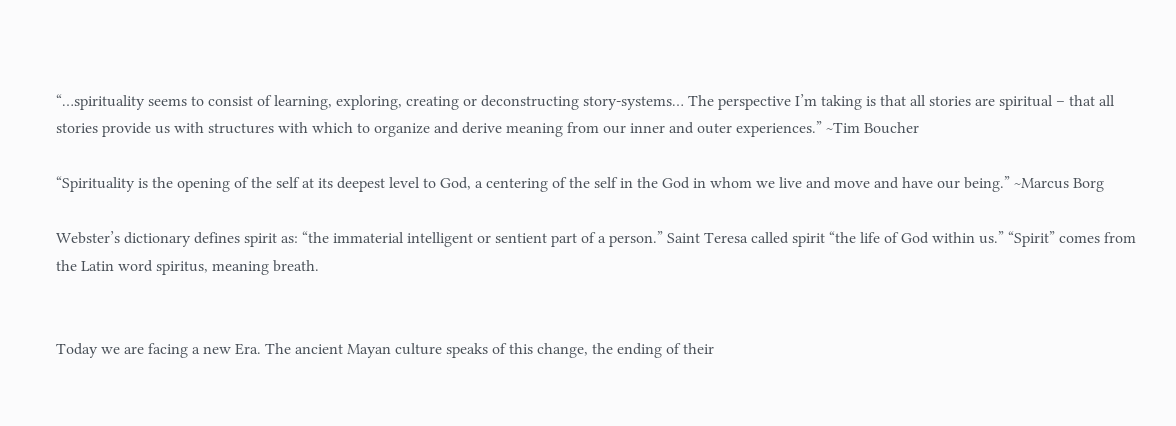“…spirituality seems to consist of learning, exploring, creating or deconstructing story-systems… The perspective I’m taking is that all stories are spiritual – that all stories provide us with structures with which to organize and derive meaning from our inner and outer experiences.” ~Tim Boucher

“Spirituality is the opening of the self at its deepest level to God, a centering of the self in the God in whom we live and move and have our being.” ~Marcus Borg

Webster’s dictionary defines spirit as: “the immaterial intelligent or sentient part of a person.” Saint Teresa called spirit “the life of God within us.” “Spirit” comes from the Latin word spiritus, meaning breath.


Today we are facing a new Era. The ancient Mayan culture speaks of this change, the ending of their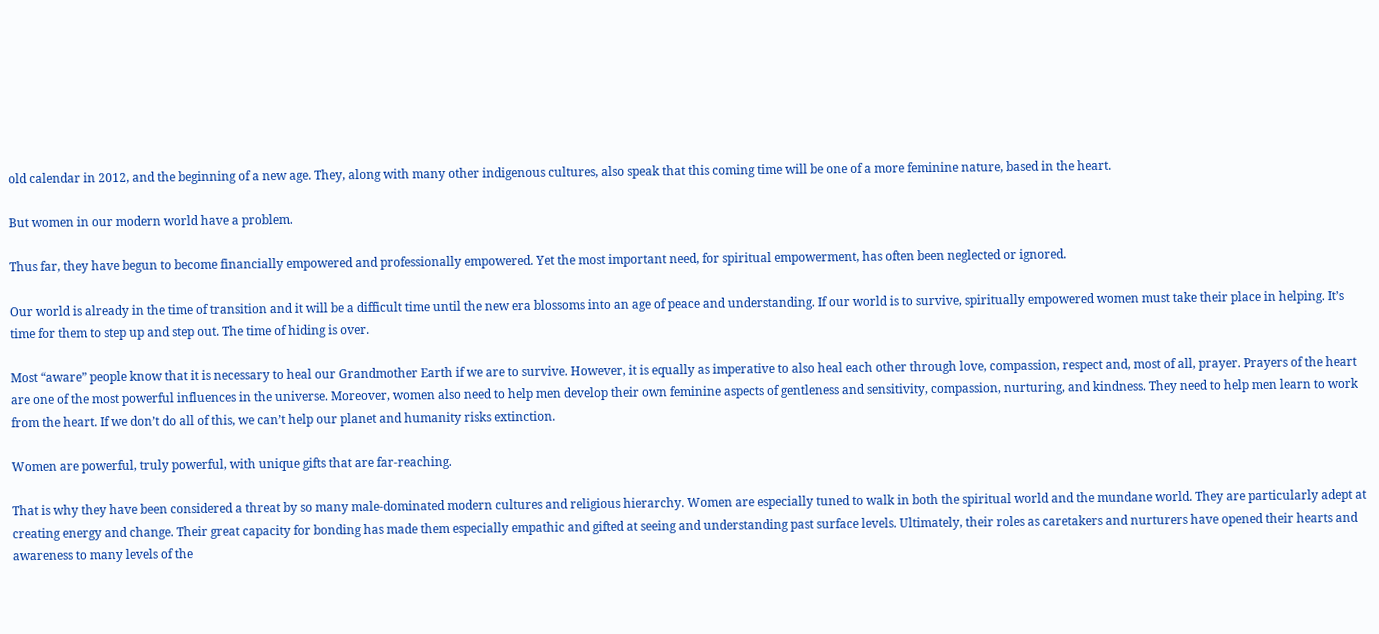old calendar in 2012, and the beginning of a new age. They, along with many other indigenous cultures, also speak that this coming time will be one of a more feminine nature, based in the heart.

But women in our modern world have a problem.

Thus far, they have begun to become financially empowered and professionally empowered. Yet the most important need, for spiritual empowerment, has often been neglected or ignored.

Our world is already in the time of transition and it will be a difficult time until the new era blossoms into an age of peace and understanding. If our world is to survive, spiritually empowered women must take their place in helping. It’s time for them to step up and step out. The time of hiding is over.

Most “aware” people know that it is necessary to heal our Grandmother Earth if we are to survive. However, it is equally as imperative to also heal each other through love, compassion, respect and, most of all, prayer. Prayers of the heart are one of the most powerful influences in the universe. Moreover, women also need to help men develop their own feminine aspects of gentleness and sensitivity, compassion, nurturing, and kindness. They need to help men learn to work from the heart. If we don’t do all of this, we can’t help our planet and humanity risks extinction.

Women are powerful, truly powerful, with unique gifts that are far-reaching.

That is why they have been considered a threat by so many male-dominated modern cultures and religious hierarchy. Women are especially tuned to walk in both the spiritual world and the mundane world. They are particularly adept at creating energy and change. Their great capacity for bonding has made them especially empathic and gifted at seeing and understanding past surface levels. Ultimately, their roles as caretakers and nurturers have opened their hearts and awareness to many levels of the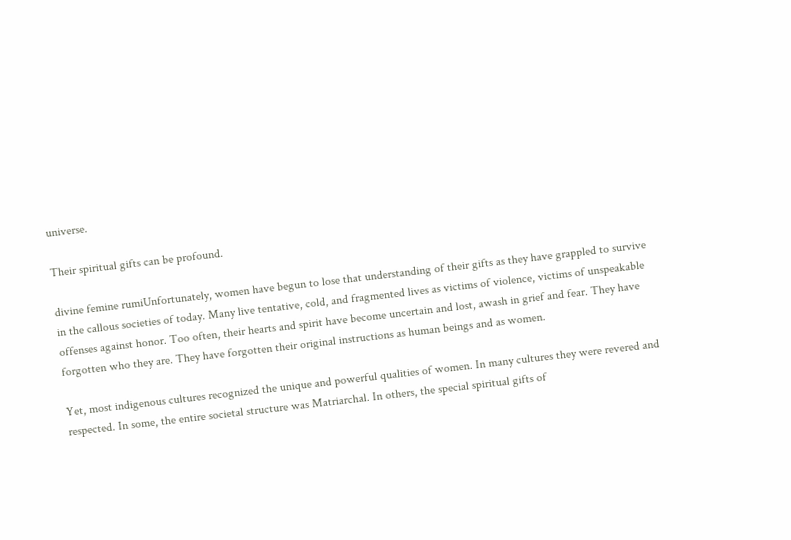universe.

Their spiritual gifts can be profound.

divine femine rumiUnfortunately, women have begun to lose that understanding of their gifts as they have grappled to survive in the callous societies of today. Many live tentative, cold, and fragmented lives as victims of violence, victims of unspeakable offenses against honor. Too often, their hearts and spirit have become uncertain and lost, awash in grief and fear. They have forgotten who they are. They have forgotten their original instructions as human beings and as women.

Yet, most indigenous cultures recognized the unique and powerful qualities of women. In many cultures they were revered and respected. In some, the entire societal structure was Matriarchal. In others, the special spiritual gifts of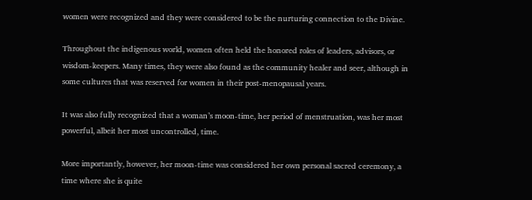women were recognized and they were considered to be the nurturing connection to the Divine.

Throughout the indigenous world, women often held the honored roles of leaders, advisors, or wisdom-keepers. Many times, they were also found as the community healer and seer, although in some cultures that was reserved for women in their post-menopausal years.

It was also fully recognized that a woman’s moon-time, her period of menstruation, was her most powerful, albeit her most uncontrolled, time.

More importantly, however, her moon-time was considered her own personal sacred ceremony, a time where she is quite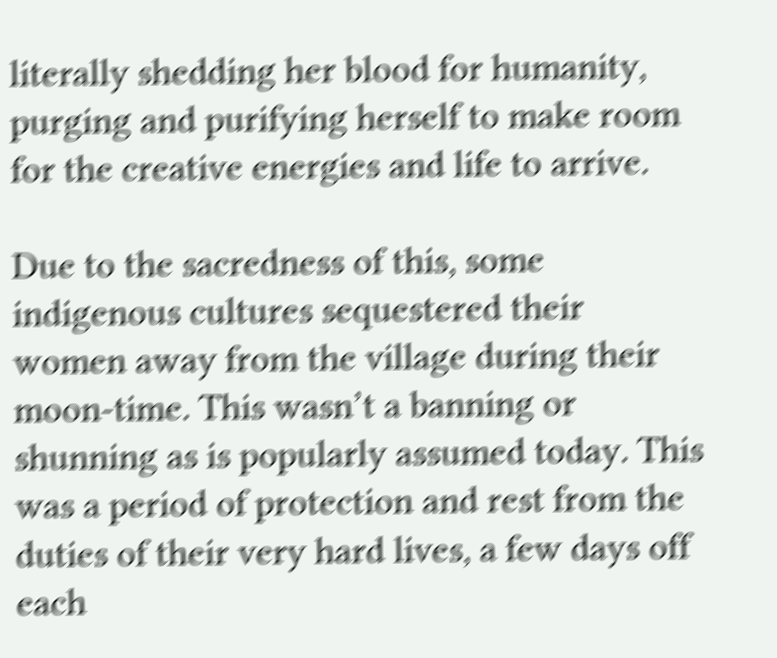literally shedding her blood for humanity, purging and purifying herself to make room for the creative energies and life to arrive.

Due to the sacredness of this, some indigenous cultures sequestered their women away from the village during their moon-time. This wasn’t a banning or shunning as is popularly assumed today. This was a period of protection and rest from the duties of their very hard lives, a few days off each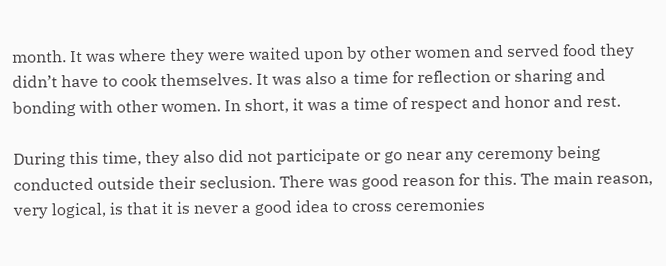month. It was where they were waited upon by other women and served food they didn’t have to cook themselves. It was also a time for reflection or sharing and bonding with other women. In short, it was a time of respect and honor and rest.

During this time, they also did not participate or go near any ceremony being conducted outside their seclusion. There was good reason for this. The main reason, very logical, is that it is never a good idea to cross ceremonies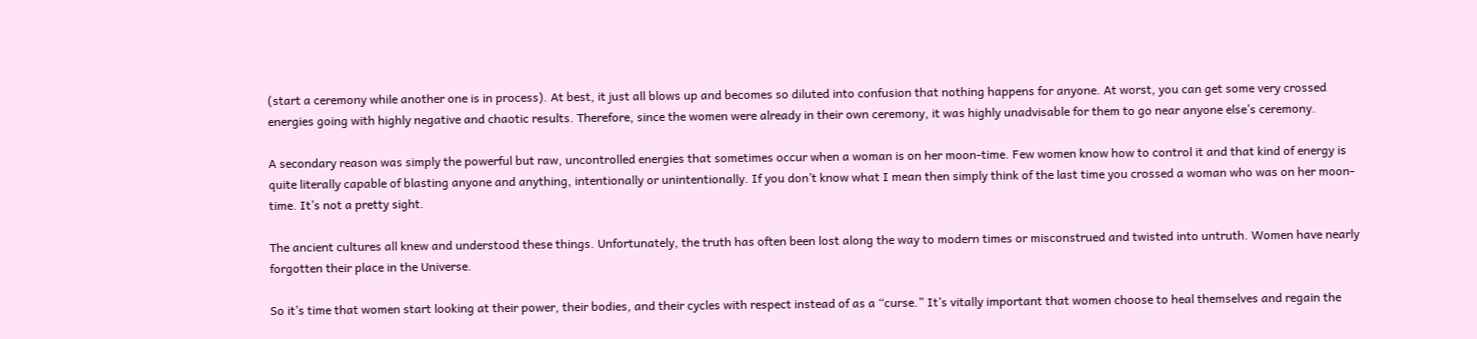(start a ceremony while another one is in process). At best, it just all blows up and becomes so diluted into confusion that nothing happens for anyone. At worst, you can get some very crossed energies going with highly negative and chaotic results. Therefore, since the women were already in their own ceremony, it was highly unadvisable for them to go near anyone else’s ceremony.

A secondary reason was simply the powerful but raw, uncontrolled energies that sometimes occur when a woman is on her moon-time. Few women know how to control it and that kind of energy is quite literally capable of blasting anyone and anything, intentionally or unintentionally. If you don’t know what I mean then simply think of the last time you crossed a woman who was on her moon-time. It’s not a pretty sight.

The ancient cultures all knew and understood these things. Unfortunately, the truth has often been lost along the way to modern times or misconstrued and twisted into untruth. Women have nearly forgotten their place in the Universe.

So it’s time that women start looking at their power, their bodies, and their cycles with respect instead of as a “curse.” It’s vitally important that women choose to heal themselves and regain the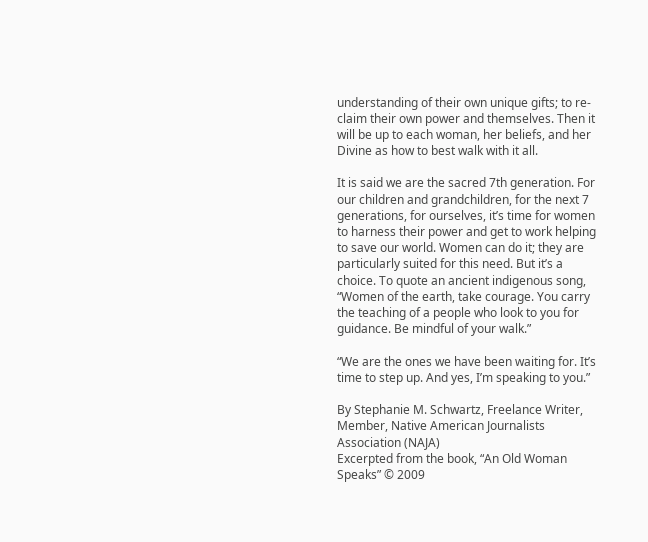understanding of their own unique gifts; to re-claim their own power and themselves. Then it will be up to each woman, her beliefs, and her Divine as how to best walk with it all.

It is said we are the sacred 7th generation. For our children and grandchildren, for the next 7 generations, for ourselves, it’s time for women to harness their power and get to work helping to save our world. Women can do it; they are particularly suited for this need. But it’s a choice. To quote an ancient indigenous song, “Women of the earth, take courage. You carry the teaching of a people who look to you for guidance. Be mindful of your walk.”

“We are the ones we have been waiting for. It’s time to step up. And yes, I’m speaking to you.”

By Stephanie M. Schwartz, Freelance Writer, Member, Native American Journalists Association (NAJA)
Excerpted from the book, “An Old Woman Speaks” © 2009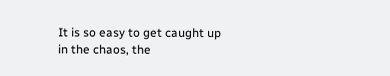It is so easy to get caught up in the chaos, the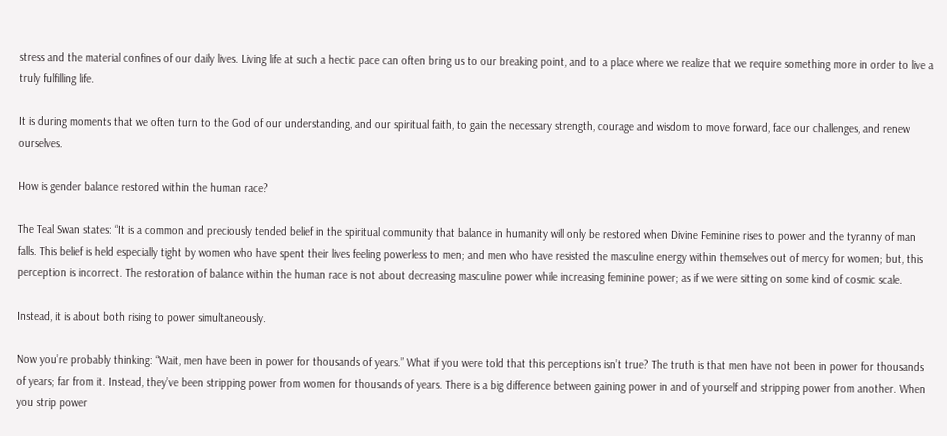stress and the material confines of our daily lives. Living life at such a hectic pace can often bring us to our breaking point, and to a place where we realize that we require something more in order to live a truly fulfilling life.

It is during moments that we often turn to the God of our understanding, and our spiritual faith, to gain the necessary strength, courage and wisdom to move forward, face our challenges, and renew ourselves.

How is gender balance restored within the human race?

The Teal Swan states: “It is a common and preciously tended belief in the spiritual community that balance in humanity will only be restored when Divine Feminine rises to power and the tyranny of man falls. This belief is held especially tight by women who have spent their lives feeling powerless to men; and men who have resisted the masculine energy within themselves out of mercy for women; but, this perception is incorrect. The restoration of balance within the human race is not about decreasing masculine power while increasing feminine power; as if we were sitting on some kind of cosmic scale.

Instead, it is about both rising to power simultaneously.

Now you’re probably thinking: “Wait, men have been in power for thousands of years.” What if you were told that this perceptions isn’t true? The truth is that men have not been in power for thousands of years; far from it. Instead, they’ve been stripping power from women for thousands of years. There is a big difference between gaining power in and of yourself and stripping power from another. When you strip power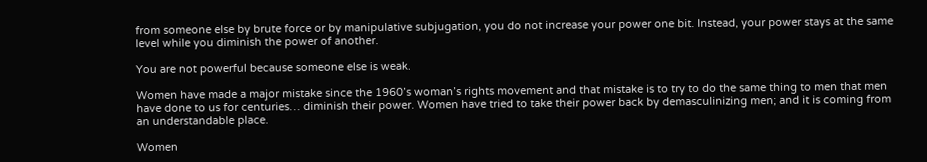from someone else by brute force or by manipulative subjugation, you do not increase your power one bit. Instead, your power stays at the same level while you diminish the power of another.

You are not powerful because someone else is weak.

Women have made a major mistake since the 1960’s woman’s rights movement and that mistake is to try to do the same thing to men that men have done to us for centuries… diminish their power. Women have tried to take their power back by demasculinizing men; and it is coming from an understandable place.

Women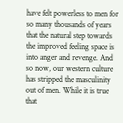have felt powerless to men for so many thousands of years that the natural step towards the improved feeling space is into anger and revenge. And so now, our western culture has stripped the masculinity out of men. While it is true that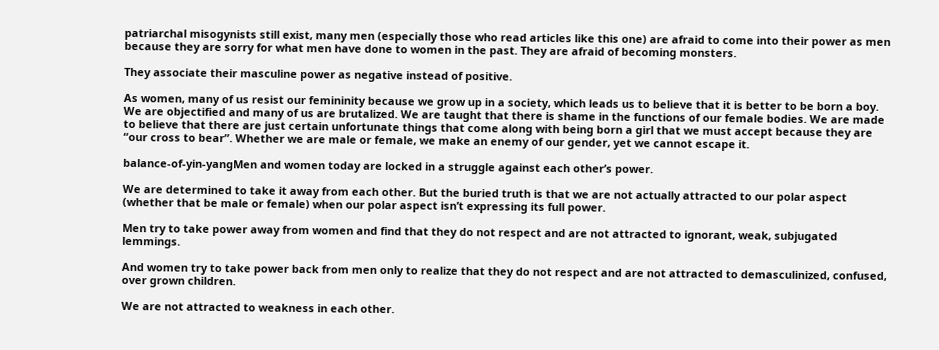patriarchal misogynists still exist, many men (especially those who read articles like this one) are afraid to come into their power as men because they are sorry for what men have done to women in the past. They are afraid of becoming monsters.

They associate their masculine power as negative instead of positive.

As women, many of us resist our femininity because we grow up in a society, which leads us to believe that it is better to be born a boy. We are objectified and many of us are brutalized. We are taught that there is shame in the functions of our female bodies. We are made to believe that there are just certain unfortunate things that come along with being born a girl that we must accept because they are “our cross to bear”. Whether we are male or female, we make an enemy of our gender, yet we cannot escape it.

balance-of-yin-yangMen and women today are locked in a struggle against each other’s power.

We are determined to take it away from each other. But the buried truth is that we are not actually attracted to our polar aspect (whether that be male or female) when our polar aspect isn’t expressing its full power.

Men try to take power away from women and find that they do not respect and are not attracted to ignorant, weak, subjugated lemmings.

And women try to take power back from men only to realize that they do not respect and are not attracted to demasculinized, confused, over grown children.

We are not attracted to weakness in each other.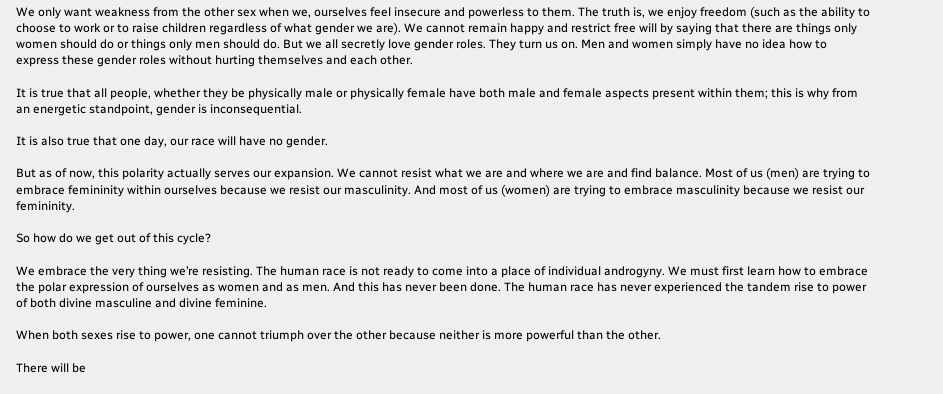We only want weakness from the other sex when we, ourselves feel insecure and powerless to them. The truth is, we enjoy freedom (such as the ability to choose to work or to raise children regardless of what gender we are). We cannot remain happy and restrict free will by saying that there are things only women should do or things only men should do. But we all secretly love gender roles. They turn us on. Men and women simply have no idea how to express these gender roles without hurting themselves and each other.

It is true that all people, whether they be physically male or physically female have both male and female aspects present within them; this is why from an energetic standpoint, gender is inconsequential.

It is also true that one day, our race will have no gender.

But as of now, this polarity actually serves our expansion. We cannot resist what we are and where we are and find balance. Most of us (men) are trying to embrace femininity within ourselves because we resist our masculinity. And most of us (women) are trying to embrace masculinity because we resist our femininity.

So how do we get out of this cycle?

We embrace the very thing we’re resisting. The human race is not ready to come into a place of individual androgyny. We must first learn how to embrace the polar expression of ourselves as women and as men. And this has never been done. The human race has never experienced the tandem rise to power of both divine masculine and divine feminine.

When both sexes rise to power, one cannot triumph over the other because neither is more powerful than the other.

There will be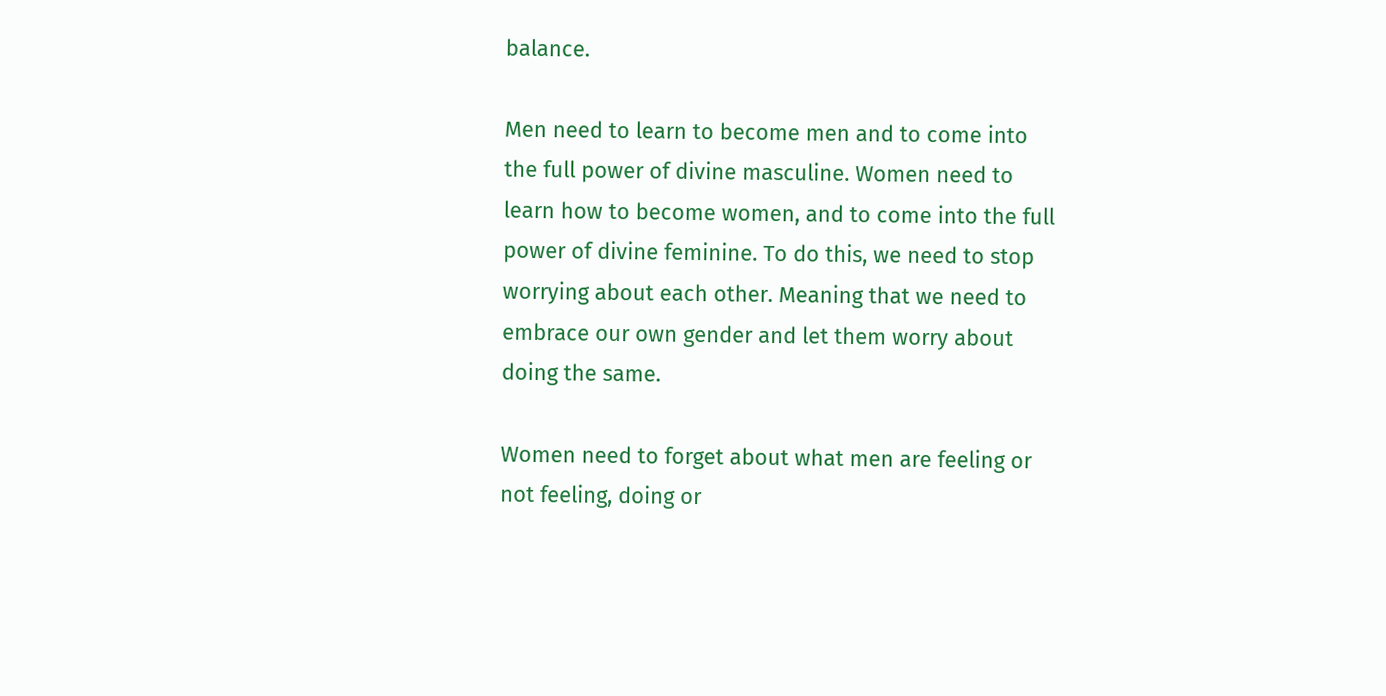balance.

Men need to learn to become men and to come into the full power of divine masculine. Women need to learn how to become women, and to come into the full power of divine feminine. To do this, we need to stop worrying about each other. Meaning that we need to embrace our own gender and let them worry about doing the same.

Women need to forget about what men are feeling or not feeling, doing or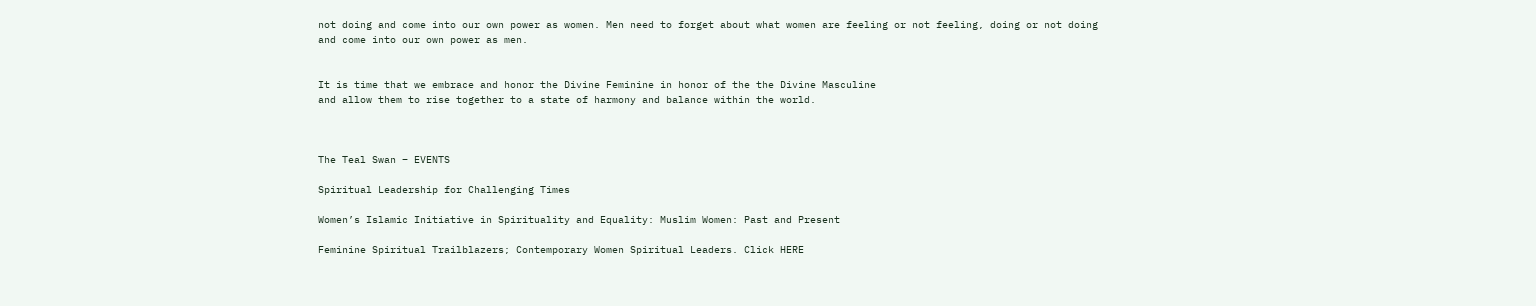not doing and come into our own power as women. Men need to forget about what women are feeling or not feeling, doing or not doing and come into our own power as men.


It is time that we embrace and honor the Divine Feminine in honor of the the Divine Masculine
and allow them to rise together to a state of harmony and balance within the world.



The Teal Swan – EVENTS

Spiritual Leadership for Challenging Times

Women’s Islamic Initiative in Spirituality and Equality: Muslim Women: Past and Present

Feminine Spiritual Trailblazers; Contemporary Women Spiritual Leaders. Click HERE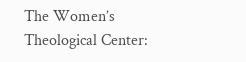The Women’s Theological Center: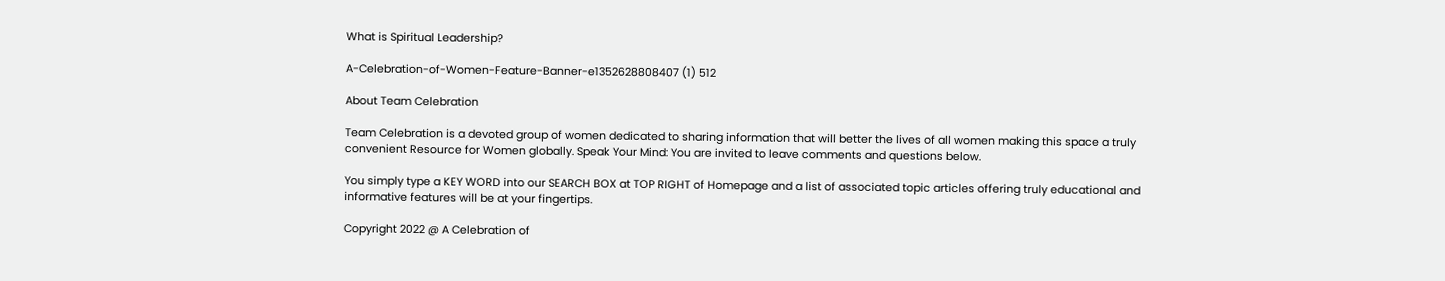What is Spiritual Leadership?

A-Celebration-of-Women-Feature-Banner-e1352628808407 (1) 512

About Team Celebration

Team Celebration is a devoted group of women dedicated to sharing information that will better the lives of all women making this space a truly convenient Resource for Women globally. Speak Your Mind: You are invited to leave comments and questions below.

You simply type a KEY WORD into our SEARCH BOX at TOP RIGHT of Homepage and a list of associated topic articles offering truly educational and informative features will be at your fingertips.

Copyright 2022 @ A Celebration of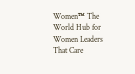Women™ The World Hub for Women Leaders That Care